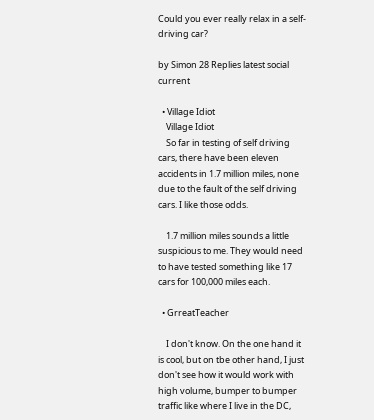Could you ever really relax in a self-driving car?

by Simon 28 Replies latest social current

  • Village Idiot
    Village Idiot
    So far in testing of self driving cars, there have been eleven accidents in 1.7 million miles, none due to the fault of the self driving cars. I like those odds.

    1.7 million miles sounds a little suspicious to me. They would need to have tested something like 17 cars for 100,000 miles each.

  • GrreatTeacher

    I don't know. On the one hand it is cool, but on tbe other hand, I just don't see how it would work with high volume, bumper to bumper traffic like where I live in the DC,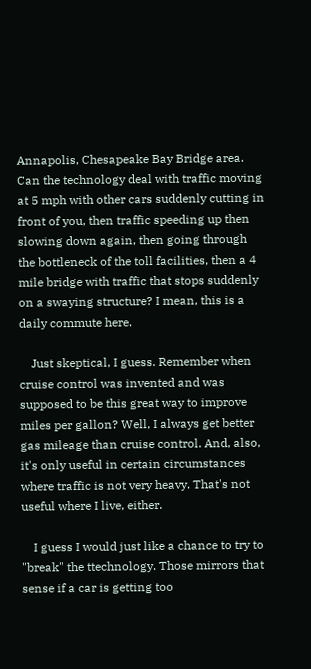Annapolis, Chesapeake Bay Bridge area. Can the technology deal with traffic moving at 5 mph with other cars suddenly cutting in front of you, then traffic speeding up then slowing down again, then going through the bottleneck of the toll facilities, then a 4 mile bridge with traffic that stops suddenly on a swaying structure? I mean, this is a daily commute here.

    Just skeptical, I guess. Remember when cruise control was invented and was supposed to be this great way to improve miles per gallon? Well, I always get better gas mileage than cruise control. And, also, it's only useful in certain circumstances where traffic is not very heavy. That's not useful where I live, either.

    I guess I would just like a chance to try to "break" the ttechnology. Those mirrors that sense if a car is getting too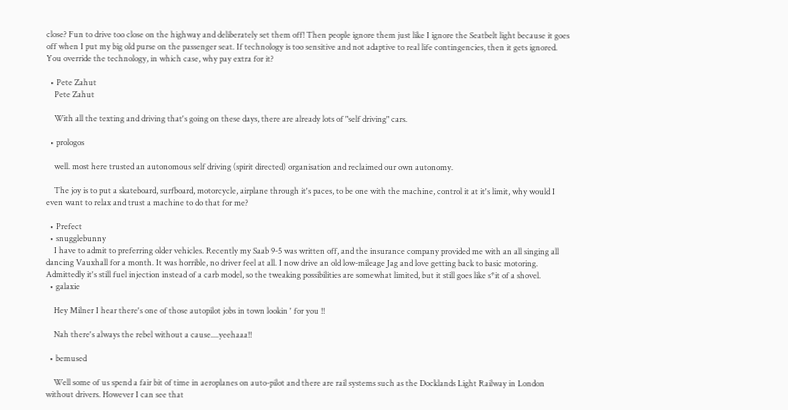close? Fun to drive too close on the highway and deliberately set them off! Then people ignore them just like I ignore the Seatbelt light because it goes off when I put my big old purse on the passenger seat. If technology is too sensitive and not adaptive to real life contingencies, then it gets ignored. You override the technology, in which case, why pay extra for it?

  • Pete Zahut
    Pete Zahut

    With all the texting and driving that's going on these days, there are already lots of "self driving" cars.

  • prologos

    well. most here trusted an autonomous self driving (spirit directed) organisation and reclaimed our own autonomy.

    The joy is to put a skateboard, surfboard, motorcycle, airplane through it's paces, to be one with the machine, control it at it's limit, why would I even want to relax and trust a machine to do that for me?

  • Prefect
  • snugglebunny
    I have to admit to preferring older vehicles. Recently my Saab 9-5 was written off, and the insurance company provided me with an all singing all dancing Vauxhall for a month. It was horrible, no driver feel at all. I now drive an old low-mileage Jag and love getting back to basic motoring. Admittedly it's still fuel injection instead of a carb model, so the tweaking possibilities are somewhat limited, but it still goes like s*it of a shovel.
  • galaxie

    Hey Milner I hear there's one of those autopilot jobs in town lookin ' for you !!

    Nah there's always the rebel without a cause....yeehaaa!!

  • bemused

    Well some of us spend a fair bit of time in aeroplanes on auto-pilot and there are rail systems such as the Docklands Light Railway in London without drivers. However I can see that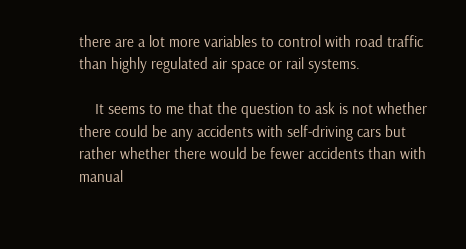there are a lot more variables to control with road traffic than highly regulated air space or rail systems.

    It seems to me that the question to ask is not whether there could be any accidents with self-driving cars but rather whether there would be fewer accidents than with manual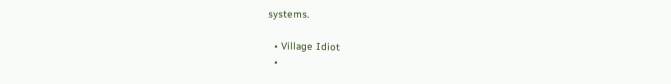systems.

  • Village Idiot
  •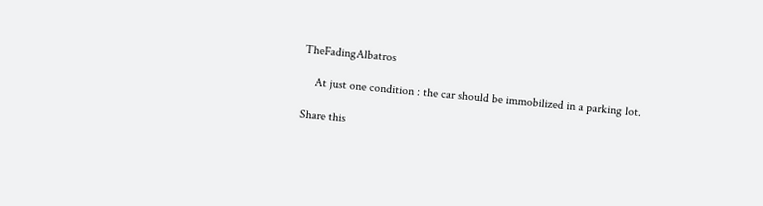TheFadingAlbatros

    At just one condition : the car should be immobilized in a parking lot.

Share this